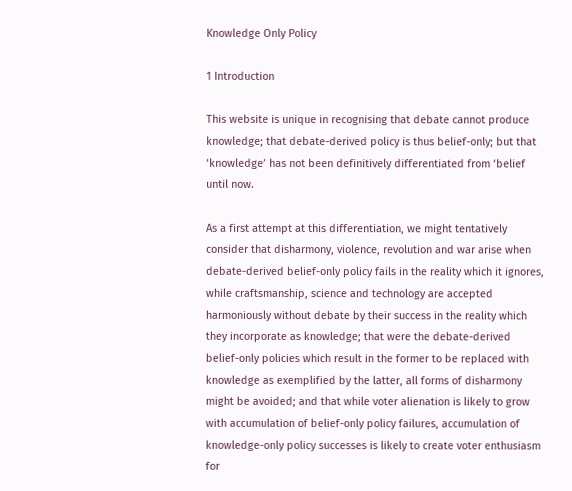Knowledge Only Policy

1 Introduction

This website is unique in recognising that debate cannot produce knowledge; that debate-derived policy is thus belief-only; but that ‘knowledge’ has not been definitively differentiated from ‘belief until now.

As a first attempt at this differentiation, we might tentatively consider that disharmony, violence, revolution and war arise when debate-derived belief-only policy fails in the reality which it ignores, while craftsmanship, science and technology are accepted harmoniously without debate by their success in the reality which they incorporate as knowledge; that were the debate-derived belief-only policies which result in the former to be replaced with knowledge as exemplified by the latter, all forms of disharmony might be avoided; and that while voter alienation is likely to grow with accumulation of belief-only policy failures, accumulation of knowledge-only policy successes is likely to create voter enthusiasm for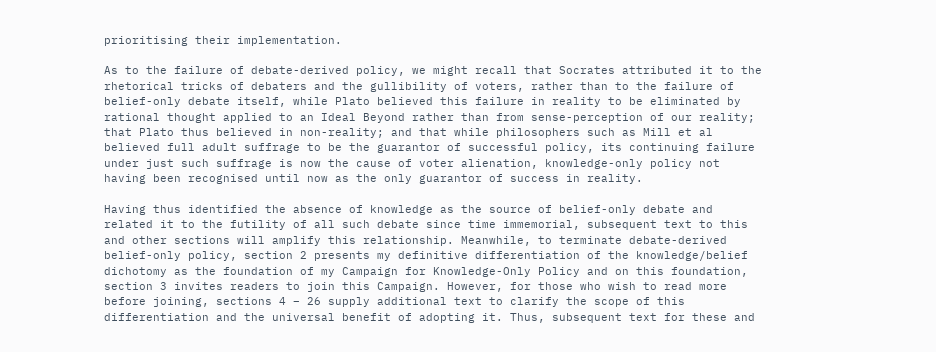prioritising their implementation.

As to the failure of debate-derived policy, we might recall that Socrates attributed it to the rhetorical tricks of debaters and the gullibility of voters, rather than to the failure of belief-only debate itself, while Plato believed this failure in reality to be eliminated by rational thought applied to an Ideal Beyond rather than from sense-perception of our reality; that Plato thus believed in non-reality; and that while philosophers such as Mill et al believed full adult suffrage to be the guarantor of successful policy, its continuing failure under just such suffrage is now the cause of voter alienation, knowledge-only policy not having been recognised until now as the only guarantor of success in reality.

Having thus identified the absence of knowledge as the source of belief-only debate and related it to the futility of all such debate since time immemorial, subsequent text to this and other sections will amplify this relationship. Meanwhile, to terminate debate-derived belief-only policy, section 2 presents my definitive differentiation of the knowledge/belief dichotomy as the foundation of my Campaign for Knowledge-Only Policy and on this foundation, section 3 invites readers to join this Campaign. However, for those who wish to read more before joining, sections 4 – 26 supply additional text to clarify the scope of this differentiation and the universal benefit of adopting it. Thus, subsequent text for these and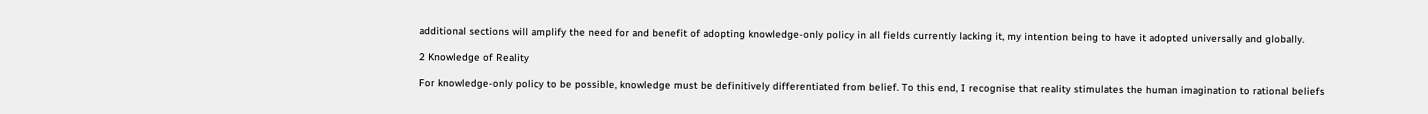additional sections will amplify the need for and benefit of adopting knowledge-only policy in all fields currently lacking it, my intention being to have it adopted universally and globally.

2 Knowledge of Reality

For knowledge-only policy to be possible, knowledge must be definitively differentiated from belief. To this end, I recognise that reality stimulates the human imagination to rational beliefs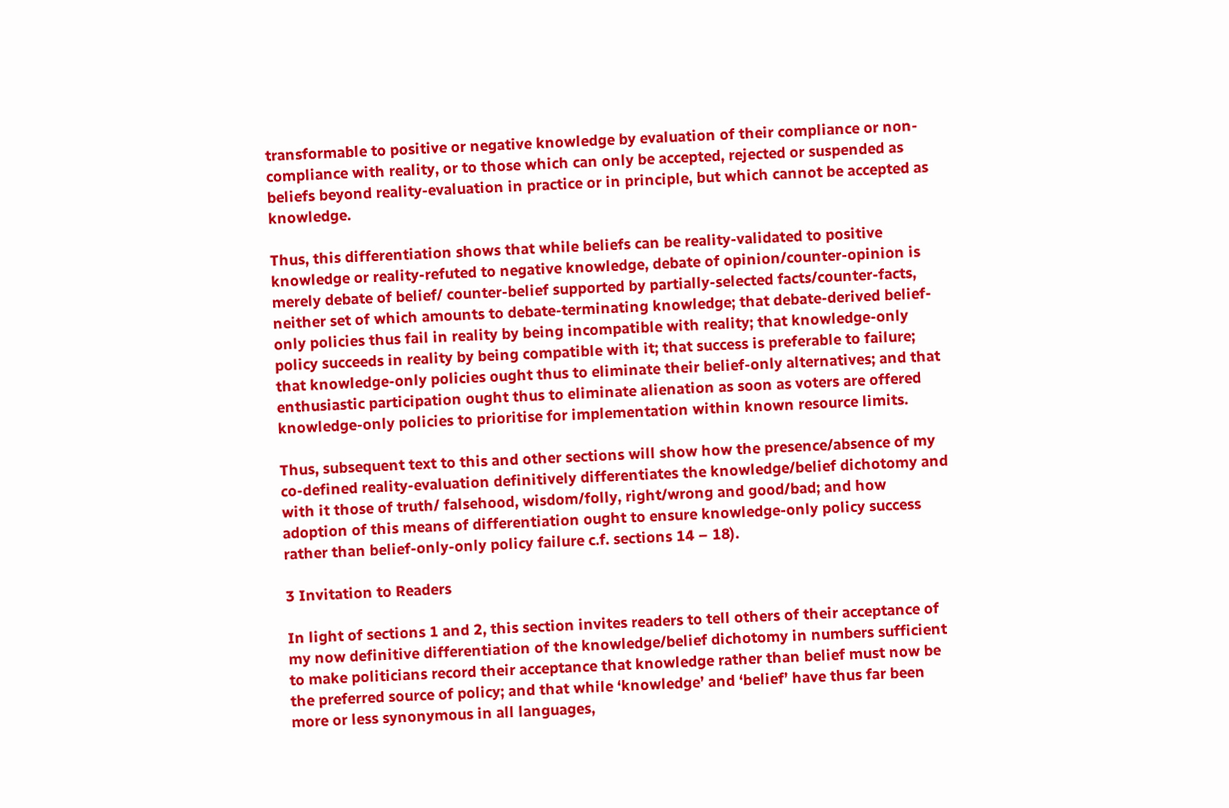transformable to positive or negative knowledge by evaluation of their compliance or non-compliance with reality, or to those which can only be accepted, rejected or suspended as beliefs beyond reality-evaluation in practice or in principle, but which cannot be accepted as knowledge.

Thus, this differentiation shows that while beliefs can be reality-validated to positive knowledge or reality-refuted to negative knowledge, debate of opinion/counter-opinion is merely debate of belief/ counter-belief supported by partially-selected facts/counter-facts, neither set of which amounts to debate-terminating knowledge; that debate-derived belief-only policies thus fail in reality by being incompatible with reality; that knowledge-only policy succeeds in reality by being compatible with it; that success is preferable to failure; that knowledge-only policies ought thus to eliminate their belief-only alternatives; and that enthusiastic participation ought thus to eliminate alienation as soon as voters are offered knowledge-only policies to prioritise for implementation within known resource limits.

Thus, subsequent text to this and other sections will show how the presence/absence of my co-defined reality-evaluation definitively differentiates the knowledge/belief dichotomy and with it those of truth/ falsehood, wisdom/folly, right/wrong and good/bad; and how adoption of this means of differentiation ought to ensure knowledge-only policy success rather than belief-only-only policy failure c.f. sections 14 – 18).

3 Invitation to Readers

In light of sections 1 and 2, this section invites readers to tell others of their acceptance of my now definitive differentiation of the knowledge/belief dichotomy in numbers sufficient to make politicians record their acceptance that knowledge rather than belief must now be the preferred source of policy; and that while ‘knowledge’ and ‘belief’ have thus far been more or less synonymous in all languages,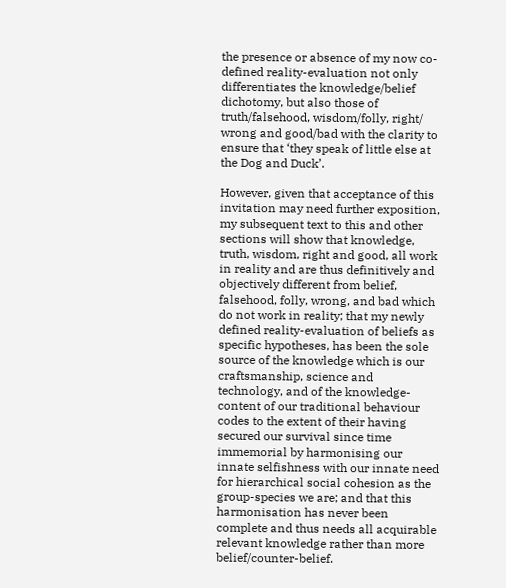the presence or absence of my now co-defined reality-evaluation not only differentiates the knowledge/belief dichotomy, but also those of truth/falsehood, wisdom/folly, right/ wrong and good/bad with the clarity to ensure that ‘they speak of little else at the Dog and Duck’.

However, given that acceptance of this invitation may need further exposition, my subsequent text to this and other sections will show that knowledge, truth, wisdom, right and good, all work in reality and are thus definitively and objectively different from belief, falsehood, folly, wrong, and bad which do not work in reality; that my newly defined reality-evaluation of beliefs as specific hypotheses, has been the sole source of the knowledge which is our craftsmanship, science and technology, and of the knowledge-content of our traditional behaviour codes to the extent of their having secured our survival since time immemorial by harmonising our innate selfishness with our innate need for hierarchical social cohesion as the group-species we are; and that this harmonisation has never been complete and thus needs all acquirable relevant knowledge rather than more belief/counter-belief.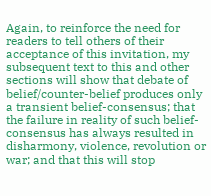Again, to reinforce the need for readers to tell others of their acceptance of this invitation, my subsequent text to this and other sections will show that debate of belief/counter-belief produces only a transient belief-consensus; that the failure in reality of such belief-consensus has always resulted in disharmony, violence, revolution or war; and that this will stop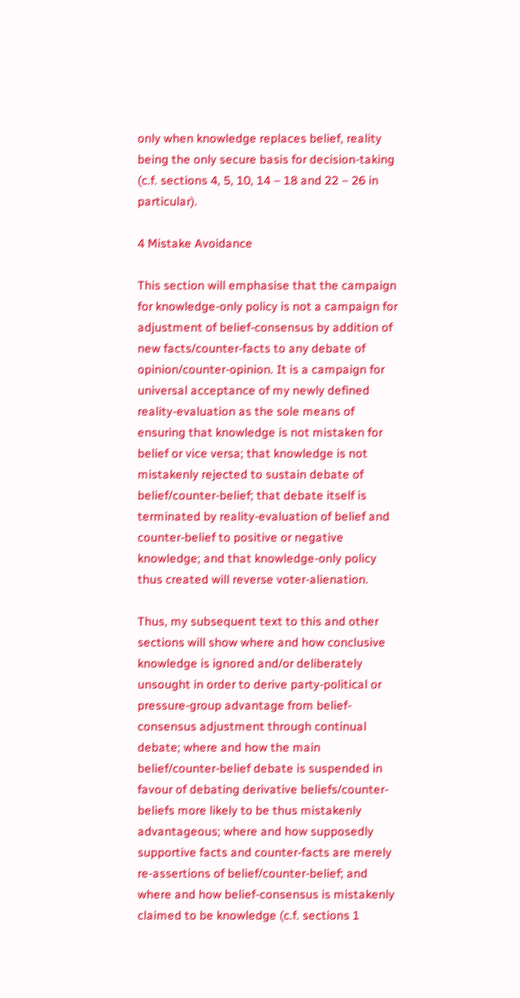only when knowledge replaces belief, reality being the only secure basis for decision-taking (c.f. sections 4, 5, 10, 14 – 18 and 22 – 26 in particular).

4 Mistake Avoidance

This section will emphasise that the campaign for knowledge-only policy is not a campaign for adjustment of belief-consensus by addition of new facts/counter-facts to any debate of opinion/counter-opinion. It is a campaign for universal acceptance of my newly defined reality-evaluation as the sole means of ensuring that knowledge is not mistaken for belief or vice versa; that knowledge is not mistakenly rejected to sustain debate of belief/counter-belief; that debate itself is terminated by reality-evaluation of belief and counter-belief to positive or negative knowledge; and that knowledge-only policy thus created will reverse voter-alienation.

Thus, my subsequent text to this and other sections will show where and how conclusive knowledge is ignored and/or deliberately unsought in order to derive party-political or pressure-group advantage from belief-consensus adjustment through continual debate; where and how the main belief/counter-belief debate is suspended in favour of debating derivative beliefs/counter-beliefs more likely to be thus mistakenly advantageous; where and how supposedly supportive facts and counter-facts are merely re-assertions of belief/counter-belief; and where and how belief-consensus is mistakenly claimed to be knowledge (c.f. sections 1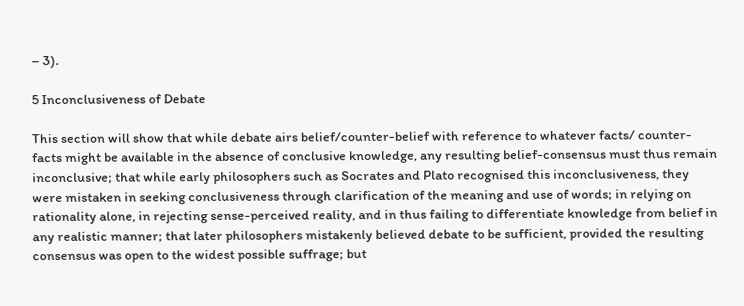– 3).

5 Inconclusiveness of Debate

This section will show that while debate airs belief/counter-belief with reference to whatever facts/ counter-facts might be available in the absence of conclusive knowledge, any resulting belief-consensus must thus remain inconclusive; that while early philosophers such as Socrates and Plato recognised this inconclusiveness, they were mistaken in seeking conclusiveness through clarification of the meaning and use of words; in relying on rationality alone, in rejecting sense-perceived reality, and in thus failing to differentiate knowledge from belief in any realistic manner; that later philosophers mistakenly believed debate to be sufficient, provided the resulting consensus was open to the widest possible suffrage; but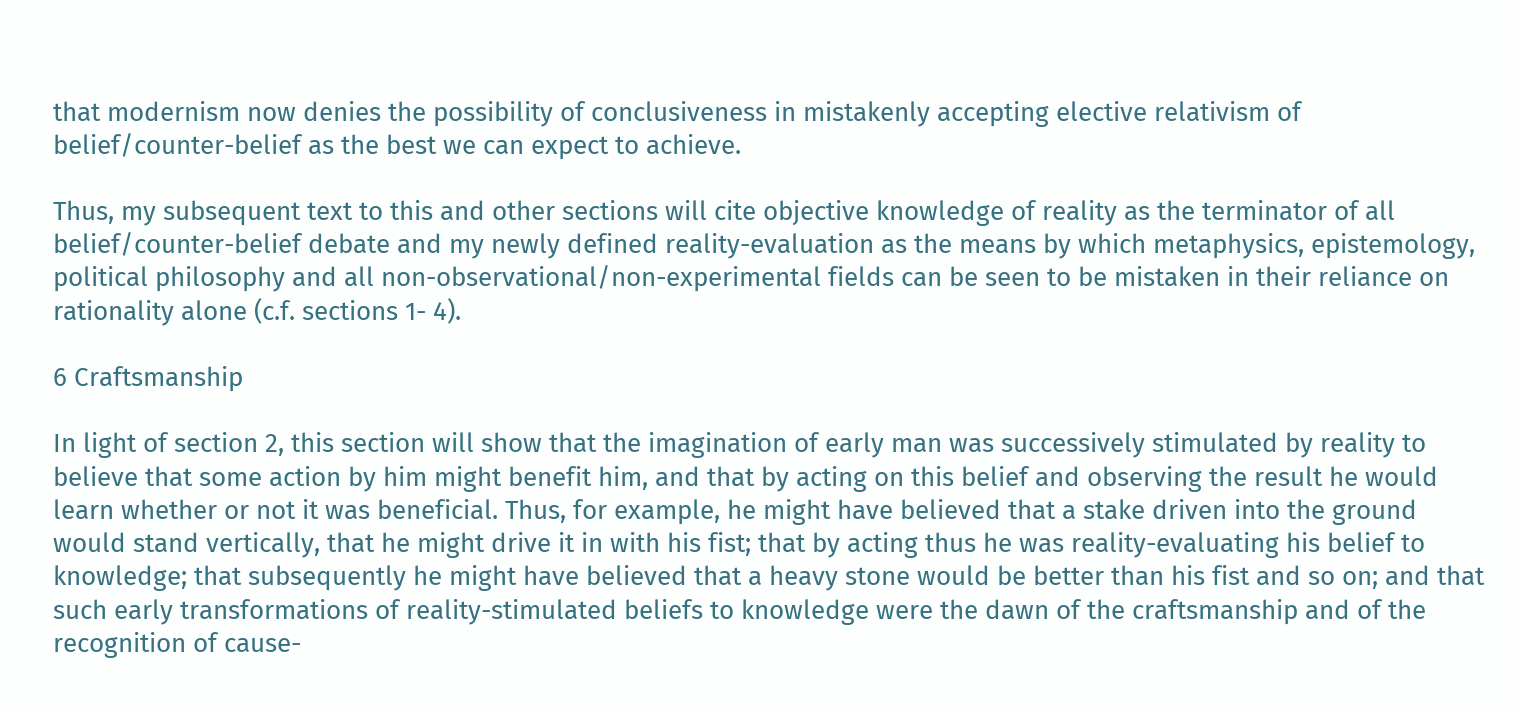that modernism now denies the possibility of conclusiveness in mistakenly accepting elective relativism of belief/counter-belief as the best we can expect to achieve.

Thus, my subsequent text to this and other sections will cite objective knowledge of reality as the terminator of all belief/counter-belief debate and my newly defined reality-evaluation as the means by which metaphysics, epistemology, political philosophy and all non-observational/non-experimental fields can be seen to be mistaken in their reliance on rationality alone (c.f. sections 1- 4).

6 Craftsmanship

In light of section 2, this section will show that the imagination of early man was successively stimulated by reality to believe that some action by him might benefit him, and that by acting on this belief and observing the result he would learn whether or not it was beneficial. Thus, for example, he might have believed that a stake driven into the ground would stand vertically, that he might drive it in with his fist; that by acting thus he was reality-evaluating his belief to knowledge; that subsequently he might have believed that a heavy stone would be better than his fist and so on; and that such early transformations of reality-stimulated beliefs to knowledge were the dawn of the craftsmanship and of the recognition of cause-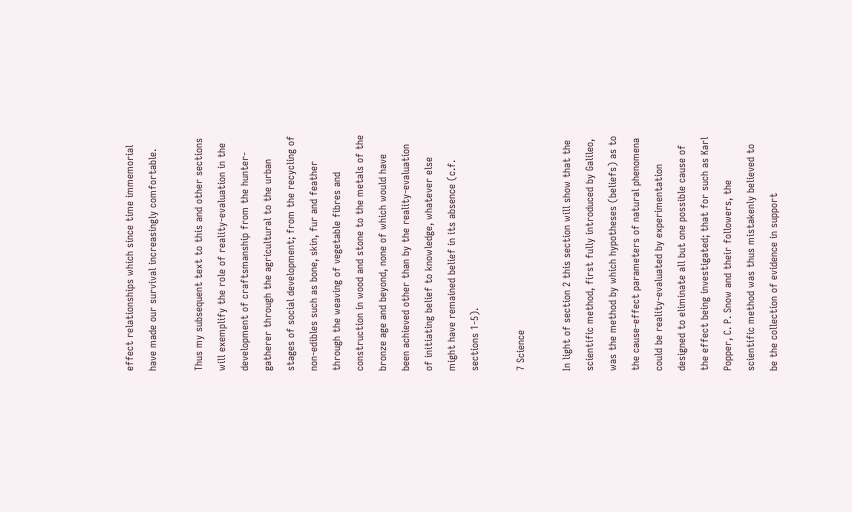effect relationships which since time immemorial have made our survival increasingly comfortable.

Thus my subsequent text to this and other sections will exemplify the role of reality-evaluation in the development of craftsmanship from the hunter-gatherer through the agricultural to the urban stages of social development; from the recycling of non-edibles such as bone, skin, fur and feather through the weaving of vegetable fibres and construction in wood and stone to the metals of the bronze age and beyond, none of which would have been achieved other than by the reality-evaluation of initiating belief to knowledge, whatever else might have remained belief in its absence (c.f. sections 1-5).

7 Science

In light of section 2 this section will show that the scientific method, first fully introduced by Galileo, was the method by which hypotheses (beliefs) as to the cause-effect parameters of natural phenomena could be reality-evaluated by experimentation designed to eliminate all but one possible cause of the effect being investigated; that for such as Karl Popper, C. P. Snow and their followers, the scientific method was thus mistakenly believed to be the collection of evidence in support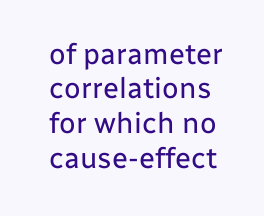of parameter correlations for which no cause-effect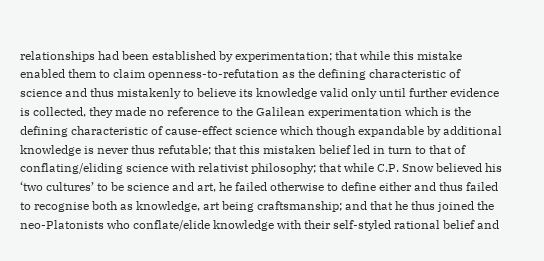relationships had been established by experimentation; that while this mistake enabled them to claim openness-to-refutation as the defining characteristic of science and thus mistakenly to believe its knowledge valid only until further evidence is collected, they made no reference to the Galilean experimentation which is the defining characteristic of cause-effect science which though expandable by additional knowledge is never thus refutable; that this mistaken belief led in turn to that of conflating/eliding science with relativist philosophy; that while C.P. Snow believed his ‘two cultures’ to be science and art, he failed otherwise to define either and thus failed to recognise both as knowledge, art being craftsmanship; and that he thus joined the neo-Platonists who conflate/elide knowledge with their self-styled rational belief and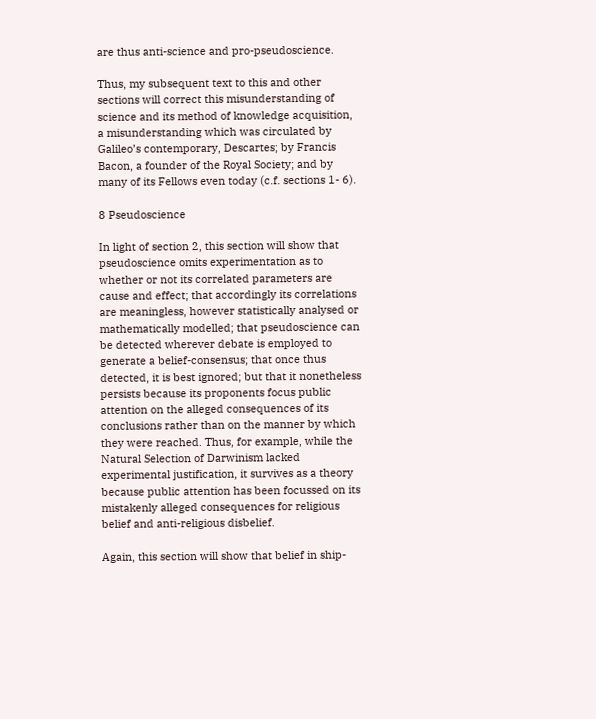are thus anti-science and pro-pseudoscience.

Thus, my subsequent text to this and other sections will correct this misunderstanding of science and its method of knowledge acquisition, a misunderstanding which was circulated by Galileo’s contemporary, Descartes; by Francis Bacon, a founder of the Royal Society; and by many of its Fellows even today (c.f. sections 1- 6).

8 Pseudoscience

In light of section 2, this section will show that pseudoscience omits experimentation as to whether or not its correlated parameters are cause and effect; that accordingly its correlations are meaningless, however statistically analysed or mathematically modelled; that pseudoscience can be detected wherever debate is employed to generate a belief-consensus; that once thus detected, it is best ignored; but that it nonetheless persists because its proponents focus public attention on the alleged consequences of its conclusions rather than on the manner by which they were reached. Thus, for example, while the Natural Selection of Darwinism lacked experimental justification, it survives as a theory because public attention has been focussed on its mistakenly alleged consequences for religious belief and anti-religious disbelief.

Again, this section will show that belief in ship-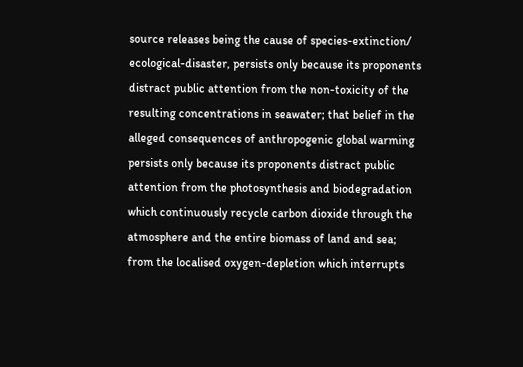source releases being the cause of species-extinction/ ecological-disaster, persists only because its proponents distract public attention from the non-toxicity of the resulting concentrations in seawater; that belief in the alleged consequences of anthropogenic global warming persists only because its proponents distract public attention from the photosynthesis and biodegradation which continuously recycle carbon dioxide through the atmosphere and the entire biomass of land and sea; from the localised oxygen-depletion which interrupts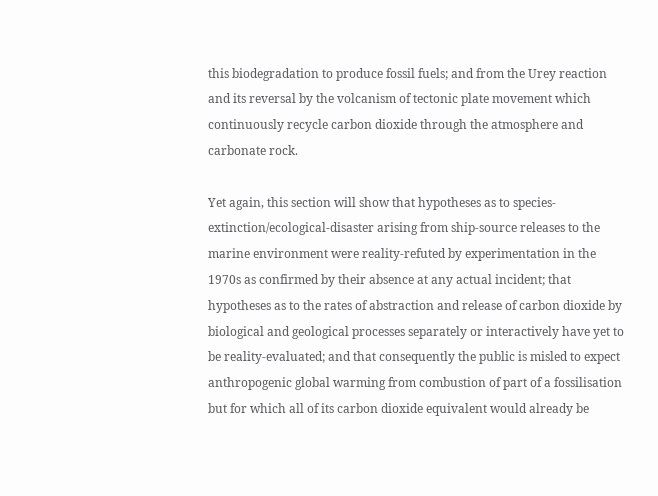this biodegradation to produce fossil fuels; and from the Urey reaction and its reversal by the volcanism of tectonic plate movement which continuously recycle carbon dioxide through the atmosphere and carbonate rock.

Yet again, this section will show that hypotheses as to species-extinction/ecological-disaster arising from ship-source releases to the marine environment were reality-refuted by experimentation in the 1970s as confirmed by their absence at any actual incident; that hypotheses as to the rates of abstraction and release of carbon dioxide by biological and geological processes separately or interactively have yet to be reality-evaluated; and that consequently the public is misled to expect anthropogenic global warming from combustion of part of a fossilisation but for which all of its carbon dioxide equivalent would already be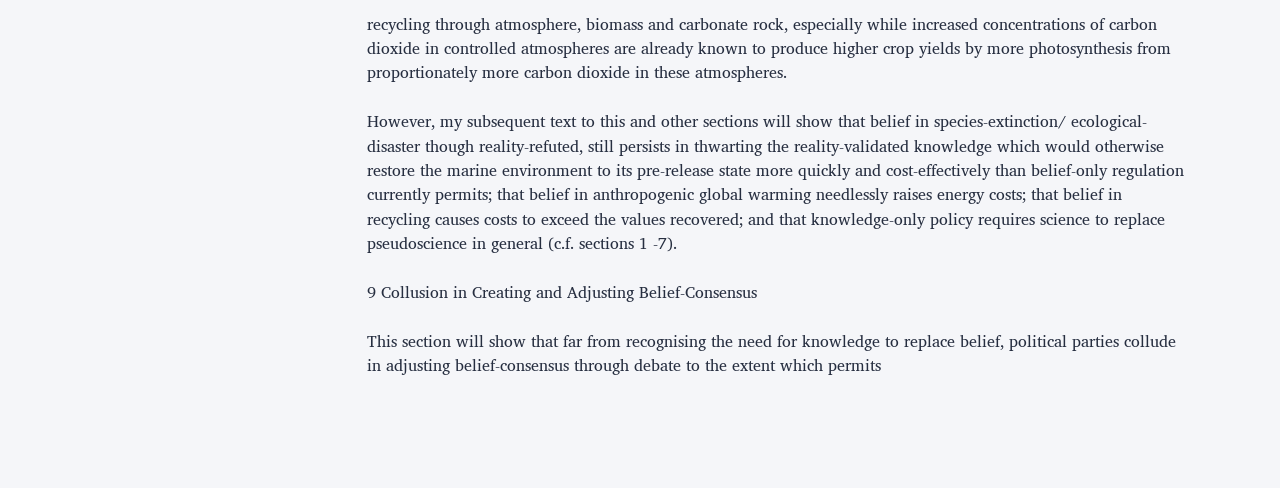recycling through atmosphere, biomass and carbonate rock, especially while increased concentrations of carbon dioxide in controlled atmospheres are already known to produce higher crop yields by more photosynthesis from proportionately more carbon dioxide in these atmospheres.

However, my subsequent text to this and other sections will show that belief in species-extinction/ ecological-disaster though reality-refuted, still persists in thwarting the reality-validated knowledge which would otherwise restore the marine environment to its pre-release state more quickly and cost-effectively than belief-only regulation currently permits; that belief in anthropogenic global warming needlessly raises energy costs; that belief in recycling causes costs to exceed the values recovered; and that knowledge-only policy requires science to replace pseudoscience in general (c.f. sections 1 -7).

9 Collusion in Creating and Adjusting Belief-Consensus

This section will show that far from recognising the need for knowledge to replace belief, political parties collude in adjusting belief-consensus through debate to the extent which permits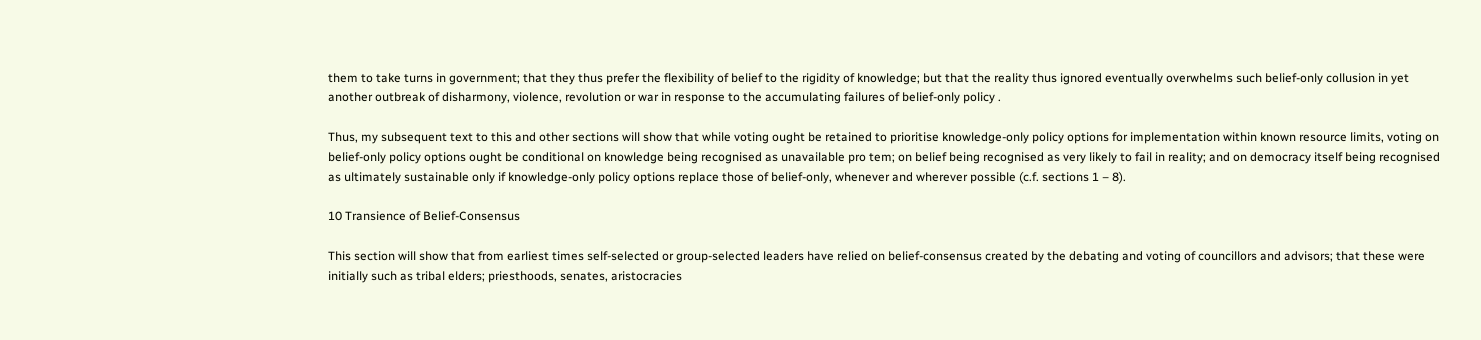them to take turns in government; that they thus prefer the flexibility of belief to the rigidity of knowledge; but that the reality thus ignored eventually overwhelms such belief-only collusion in yet another outbreak of disharmony, violence, revolution or war in response to the accumulating failures of belief-only policy .

Thus, my subsequent text to this and other sections will show that while voting ought be retained to prioritise knowledge-only policy options for implementation within known resource limits, voting on belief-only policy options ought be conditional on knowledge being recognised as unavailable pro tem; on belief being recognised as very likely to fail in reality; and on democracy itself being recognised as ultimately sustainable only if knowledge-only policy options replace those of belief-only, whenever and wherever possible (c.f. sections 1 – 8).

10 Transience of Belief-Consensus

This section will show that from earliest times self-selected or group-selected leaders have relied on belief-consensus created by the debating and voting of councillors and advisors; that these were initially such as tribal elders; priesthoods, senates, aristocracies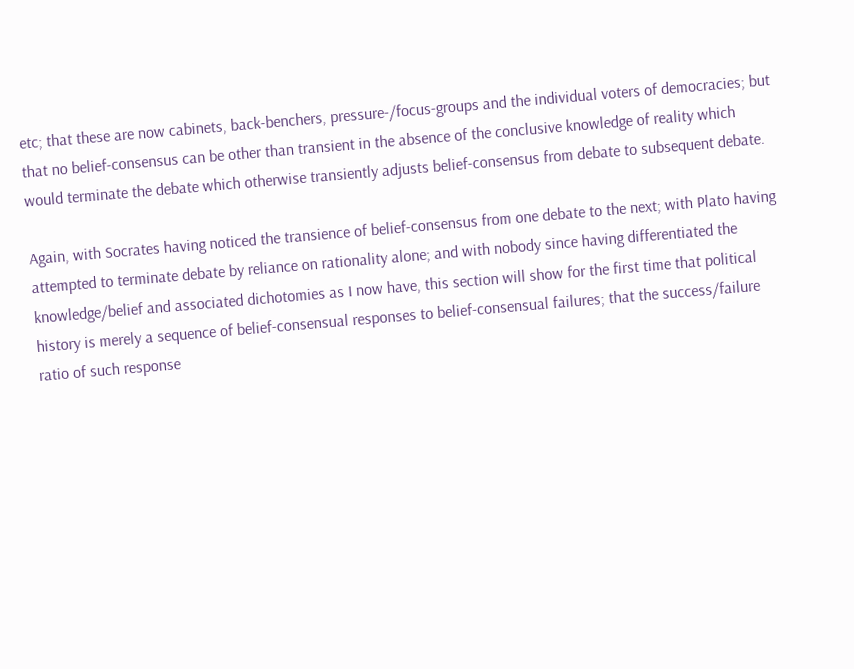etc; that these are now cabinets, back-benchers, pressure-/focus-groups and the individual voters of democracies; but that no belief-consensus can be other than transient in the absence of the conclusive knowledge of reality which would terminate the debate which otherwise transiently adjusts belief-consensus from debate to subsequent debate.

Again, with Socrates having noticed the transience of belief-consensus from one debate to the next; with Plato having attempted to terminate debate by reliance on rationality alone; and with nobody since having differentiated the knowledge/belief and associated dichotomies as I now have, this section will show for the first time that political history is merely a sequence of belief-consensual responses to belief-consensual failures; that the success/failure ratio of such response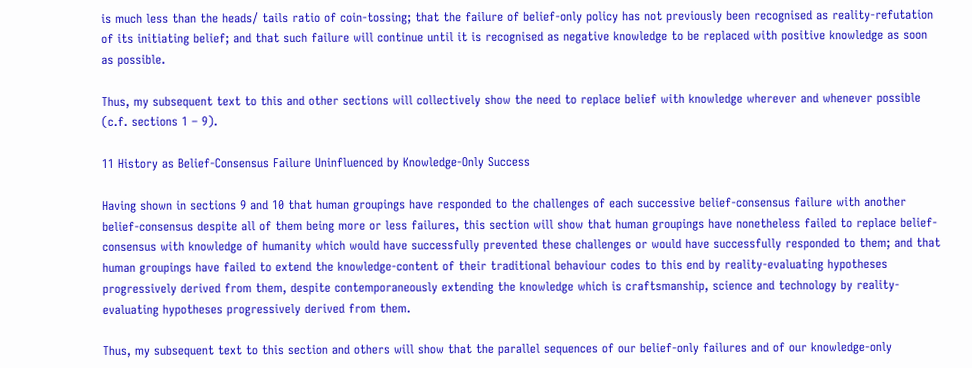is much less than the heads/ tails ratio of coin-tossing; that the failure of belief-only policy has not previously been recognised as reality-refutation of its initiating belief; and that such failure will continue until it is recognised as negative knowledge to be replaced with positive knowledge as soon as possible.

Thus, my subsequent text to this and other sections will collectively show the need to replace belief with knowledge wherever and whenever possible (c.f. sections 1 – 9).

11 History as Belief-Consensus Failure Uninfluenced by Knowledge-Only Success

Having shown in sections 9 and 10 that human groupings have responded to the challenges of each successive belief-consensus failure with another belief-consensus despite all of them being more or less failures, this section will show that human groupings have nonetheless failed to replace belief-consensus with knowledge of humanity which would have successfully prevented these challenges or would have successfully responded to them; and that human groupings have failed to extend the knowledge-content of their traditional behaviour codes to this end by reality-evaluating hypotheses progressively derived from them, despite contemporaneously extending the knowledge which is craftsmanship, science and technology by reality-evaluating hypotheses progressively derived from them.

Thus, my subsequent text to this section and others will show that the parallel sequences of our belief-only failures and of our knowledge-only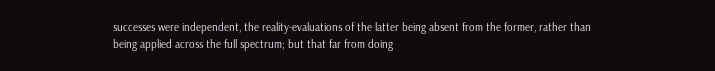successes were independent, the reality-evaluations of the latter being absent from the former, rather than being applied across the full spectrum; but that far from doing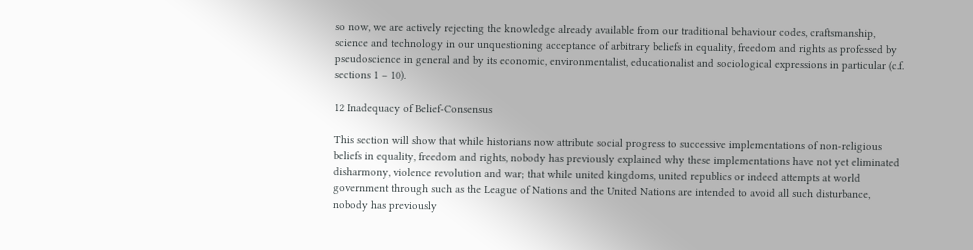so now, we are actively rejecting the knowledge already available from our traditional behaviour codes, craftsmanship, science and technology in our unquestioning acceptance of arbitrary beliefs in equality, freedom and rights as professed by pseudoscience in general and by its economic, environmentalist, educationalist and sociological expressions in particular (c.f. sections 1 – 10).

12 Inadequacy of Belief-Consensus

This section will show that while historians now attribute social progress to successive implementations of non-religious beliefs in equality, freedom and rights, nobody has previously explained why these implementations have not yet eliminated disharmony, violence revolution and war; that while united kingdoms, united republics or indeed attempts at world government through such as the League of Nations and the United Nations are intended to avoid all such disturbance, nobody has previously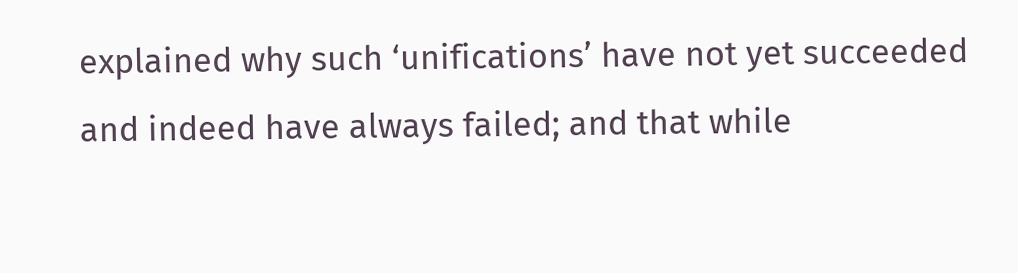explained why such ‘unifications’ have not yet succeeded and indeed have always failed; and that while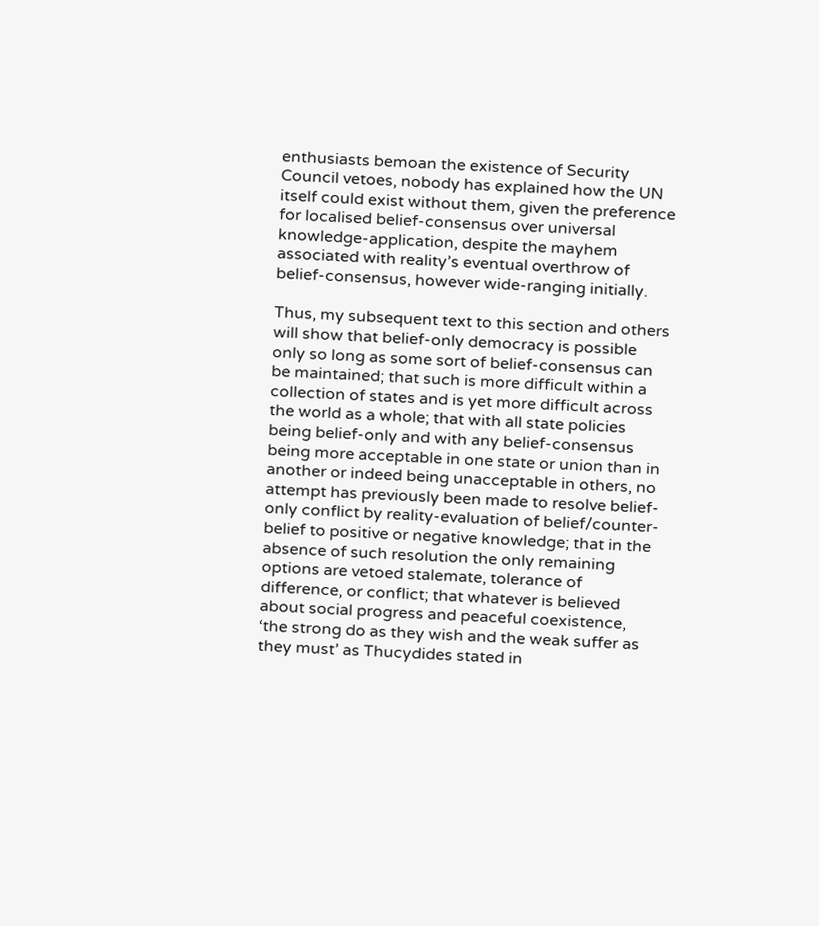enthusiasts bemoan the existence of Security Council vetoes, nobody has explained how the UN itself could exist without them, given the preference for localised belief-consensus over universal knowledge-application, despite the mayhem associated with reality’s eventual overthrow of belief-consensus, however wide-ranging initially.

Thus, my subsequent text to this section and others will show that belief-only democracy is possible only so long as some sort of belief-consensus can be maintained; that such is more difficult within a collection of states and is yet more difficult across the world as a whole; that with all state policies being belief-only and with any belief-consensus being more acceptable in one state or union than in another or indeed being unacceptable in others, no attempt has previously been made to resolve belief-only conflict by reality-evaluation of belief/counter-belief to positive or negative knowledge; that in the absence of such resolution the only remaining options are vetoed stalemate, tolerance of difference, or conflict; that whatever is believed about social progress and peaceful coexistence, ‘the strong do as they wish and the weak suffer as they must’ as Thucydides stated in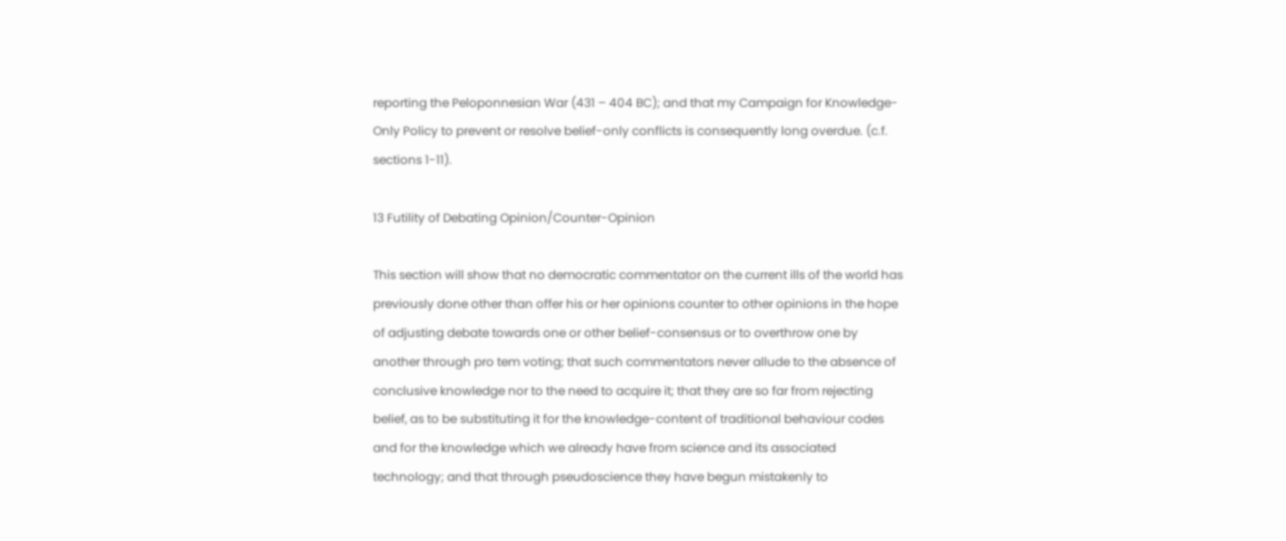reporting the Peloponnesian War (431 – 404 BC); and that my Campaign for Knowledge-Only Policy to prevent or resolve belief-only conflicts is consequently long overdue. (c.f. sections 1-11).

13 Futility of Debating Opinion/Counter-Opinion

This section will show that no democratic commentator on the current ills of the world has previously done other than offer his or her opinions counter to other opinions in the hope of adjusting debate towards one or other belief-consensus or to overthrow one by another through pro tem voting; that such commentators never allude to the absence of conclusive knowledge nor to the need to acquire it; that they are so far from rejecting belief, as to be substituting it for the knowledge-content of traditional behaviour codes and for the knowledge which we already have from science and its associated technology; and that through pseudoscience they have begun mistakenly to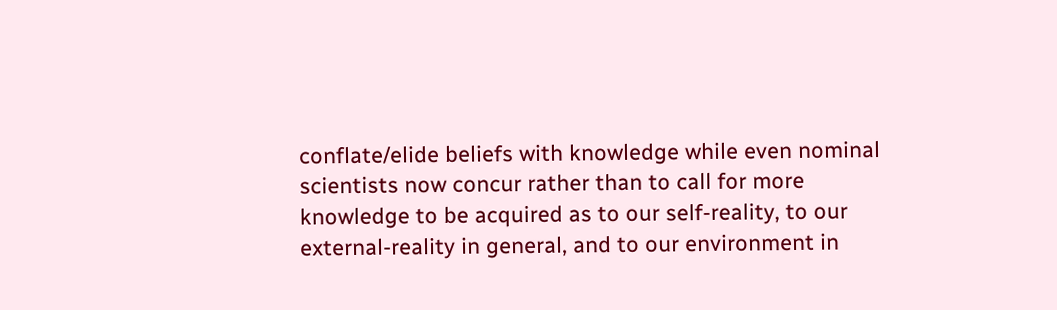conflate/elide beliefs with knowledge while even nominal scientists now concur rather than to call for more knowledge to be acquired as to our self-reality, to our external-reality in general, and to our environment in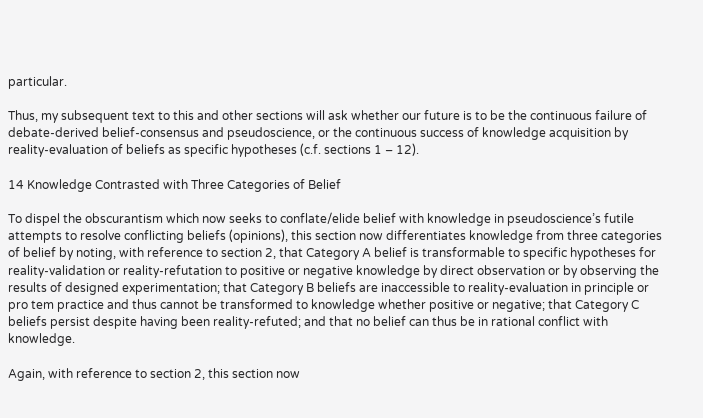particular.

Thus, my subsequent text to this and other sections will ask whether our future is to be the continuous failure of debate-derived belief-consensus and pseudoscience, or the continuous success of knowledge acquisition by reality-evaluation of beliefs as specific hypotheses (c.f. sections 1 – 12).

14 Knowledge Contrasted with Three Categories of Belief

To dispel the obscurantism which now seeks to conflate/elide belief with knowledge in pseudoscience’s futile attempts to resolve conflicting beliefs (opinions), this section now differentiates knowledge from three categories of belief by noting, with reference to section 2, that Category A belief is transformable to specific hypotheses for reality-validation or reality-refutation to positive or negative knowledge by direct observation or by observing the results of designed experimentation; that Category B beliefs are inaccessible to reality-evaluation in principle or pro tem practice and thus cannot be transformed to knowledge whether positive or negative; that Category C beliefs persist despite having been reality-refuted; and that no belief can thus be in rational conflict with knowledge.

Again, with reference to section 2, this section now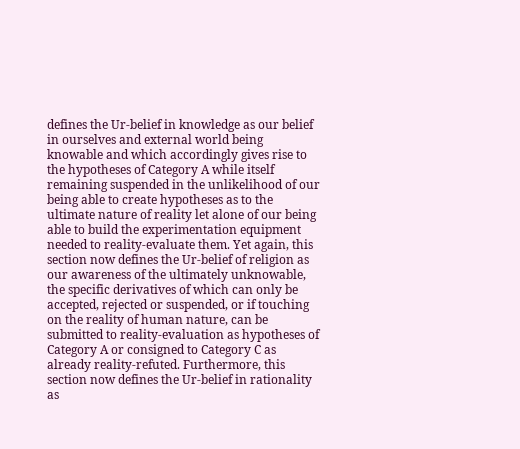defines the Ur-belief in knowledge as our belief in ourselves and external world being knowable and which accordingly gives rise to the hypotheses of Category A while itself remaining suspended in the unlikelihood of our being able to create hypotheses as to the ultimate nature of reality let alone of our being able to build the experimentation equipment needed to reality-evaluate them. Yet again, this section now defines the Ur-belief of religion as our awareness of the ultimately unknowable, the specific derivatives of which can only be accepted, rejected or suspended, or if touching on the reality of human nature, can be submitted to reality-evaluation as hypotheses of Category A or consigned to Category C as already reality-refuted. Furthermore, this section now defines the Ur-belief in rationality as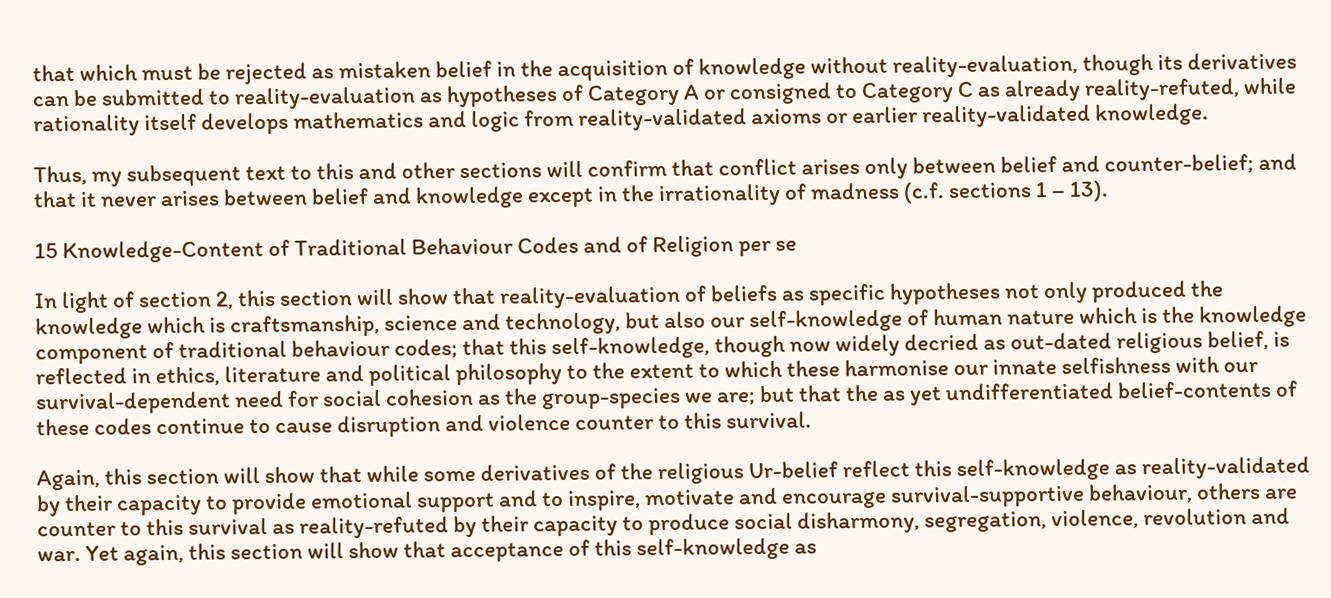that which must be rejected as mistaken belief in the acquisition of knowledge without reality-evaluation, though its derivatives can be submitted to reality-evaluation as hypotheses of Category A or consigned to Category C as already reality-refuted, while rationality itself develops mathematics and logic from reality-validated axioms or earlier reality-validated knowledge.

Thus, my subsequent text to this and other sections will confirm that conflict arises only between belief and counter-belief; and that it never arises between belief and knowledge except in the irrationality of madness (c.f. sections 1 – 13).

15 Knowledge-Content of Traditional Behaviour Codes and of Religion per se

In light of section 2, this section will show that reality-evaluation of beliefs as specific hypotheses not only produced the knowledge which is craftsmanship, science and technology, but also our self-knowledge of human nature which is the knowledge component of traditional behaviour codes; that this self-knowledge, though now widely decried as out-dated religious belief, is reflected in ethics, literature and political philosophy to the extent to which these harmonise our innate selfishness with our survival-dependent need for social cohesion as the group-species we are; but that the as yet undifferentiated belief-contents of these codes continue to cause disruption and violence counter to this survival.

Again, this section will show that while some derivatives of the religious Ur-belief reflect this self-knowledge as reality-validated by their capacity to provide emotional support and to inspire, motivate and encourage survival-supportive behaviour, others are counter to this survival as reality-refuted by their capacity to produce social disharmony, segregation, violence, revolution and war. Yet again, this section will show that acceptance of this self-knowledge as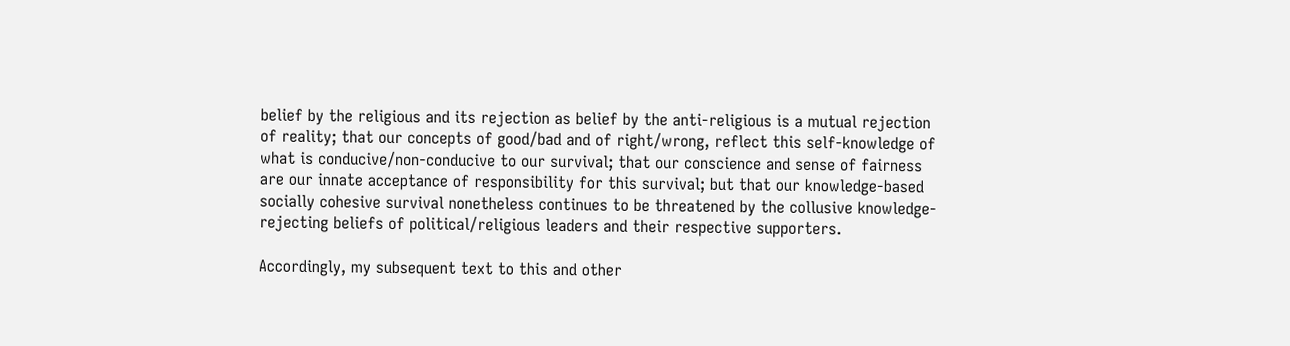belief by the religious and its rejection as belief by the anti-religious is a mutual rejection of reality; that our concepts of good/bad and of right/wrong, reflect this self-knowledge of what is conducive/non-conducive to our survival; that our conscience and sense of fairness are our innate acceptance of responsibility for this survival; but that our knowledge-based socially cohesive survival nonetheless continues to be threatened by the collusive knowledge-rejecting beliefs of political/religious leaders and their respective supporters.

Accordingly, my subsequent text to this and other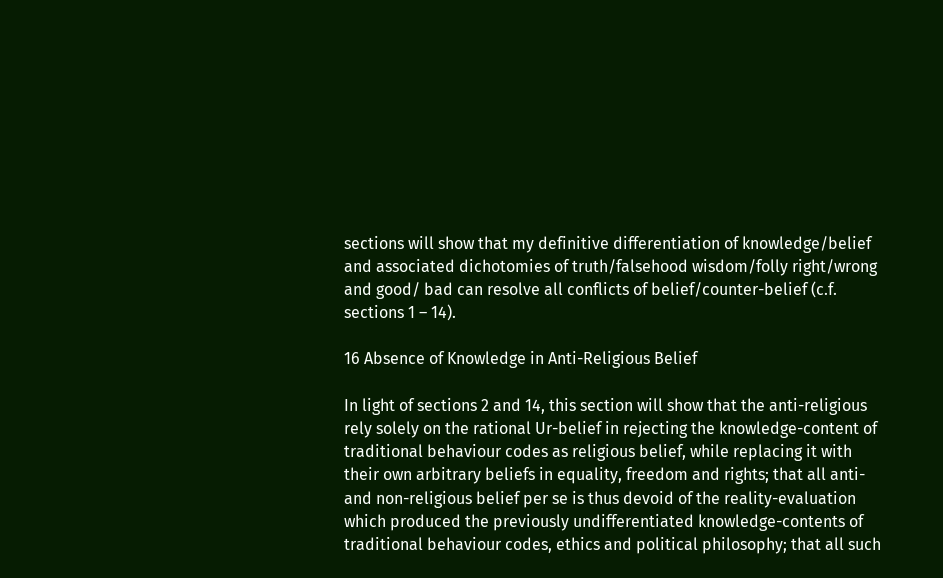sections will show that my definitive differentiation of knowledge/belief and associated dichotomies of truth/falsehood wisdom/folly right/wrong and good/ bad can resolve all conflicts of belief/counter-belief (c.f. sections 1 – 14).

16 Absence of Knowledge in Anti-Religious Belief

In light of sections 2 and 14, this section will show that the anti-religious rely solely on the rational Ur-belief in rejecting the knowledge-content of traditional behaviour codes as religious belief, while replacing it with their own arbitrary beliefs in equality, freedom and rights; that all anti- and non-religious belief per se is thus devoid of the reality-evaluation which produced the previously undifferentiated knowledge-contents of traditional behaviour codes, ethics and political philosophy; that all such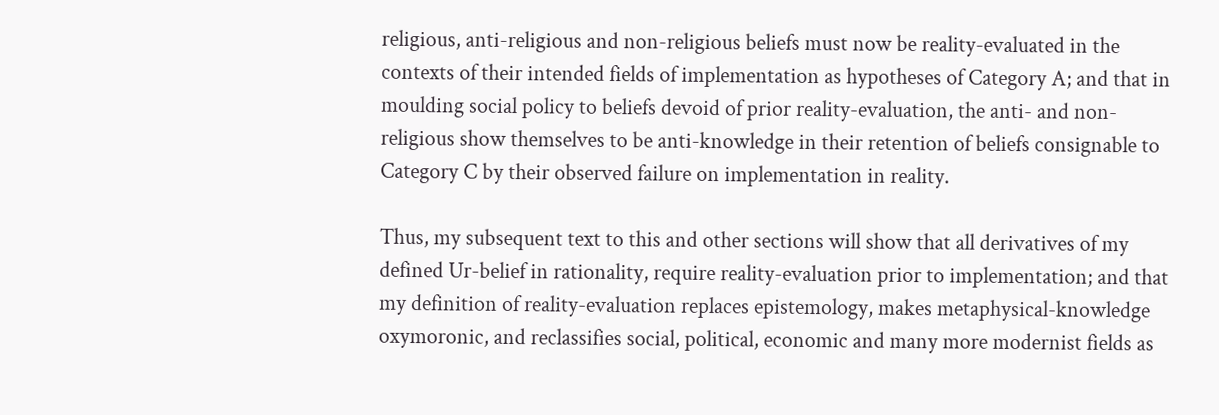religious, anti-religious and non-religious beliefs must now be reality-evaluated in the contexts of their intended fields of implementation as hypotheses of Category A; and that in moulding social policy to beliefs devoid of prior reality-evaluation, the anti- and non-religious show themselves to be anti-knowledge in their retention of beliefs consignable to Category C by their observed failure on implementation in reality.

Thus, my subsequent text to this and other sections will show that all derivatives of my defined Ur-belief in rationality, require reality-evaluation prior to implementation; and that my definition of reality-evaluation replaces epistemology, makes metaphysical-knowledge oxymoronic, and reclassifies social, political, economic and many more modernist fields as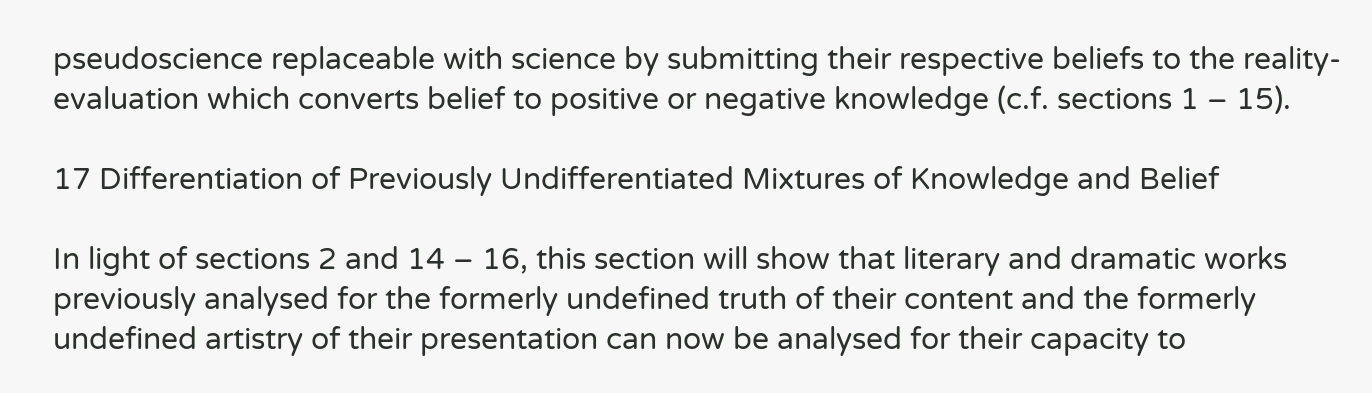pseudoscience replaceable with science by submitting their respective beliefs to the reality-evaluation which converts belief to positive or negative knowledge (c.f. sections 1 – 15).

17 Differentiation of Previously Undifferentiated Mixtures of Knowledge and Belief

In light of sections 2 and 14 – 16, this section will show that literary and dramatic works previously analysed for the formerly undefined truth of their content and the formerly undefined artistry of their presentation can now be analysed for their capacity to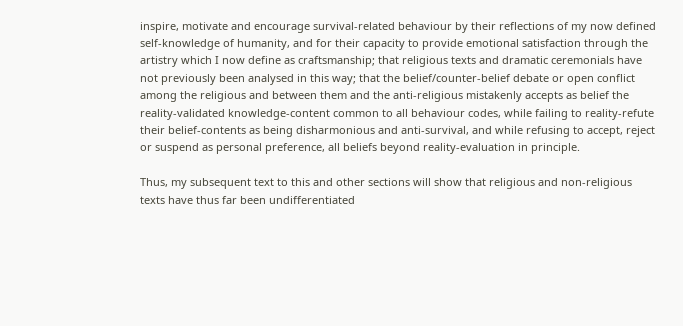inspire, motivate and encourage survival-related behaviour by their reflections of my now defined self-knowledge of humanity, and for their capacity to provide emotional satisfaction through the artistry which I now define as craftsmanship; that religious texts and dramatic ceremonials have not previously been analysed in this way; that the belief/counter-belief debate or open conflict among the religious and between them and the anti-religious mistakenly accepts as belief the reality-validated knowledge-content common to all behaviour codes, while failing to reality-refute their belief-contents as being disharmonious and anti-survival, and while refusing to accept, reject or suspend as personal preference, all beliefs beyond reality-evaluation in principle.

Thus, my subsequent text to this and other sections will show that religious and non-religious texts have thus far been undifferentiated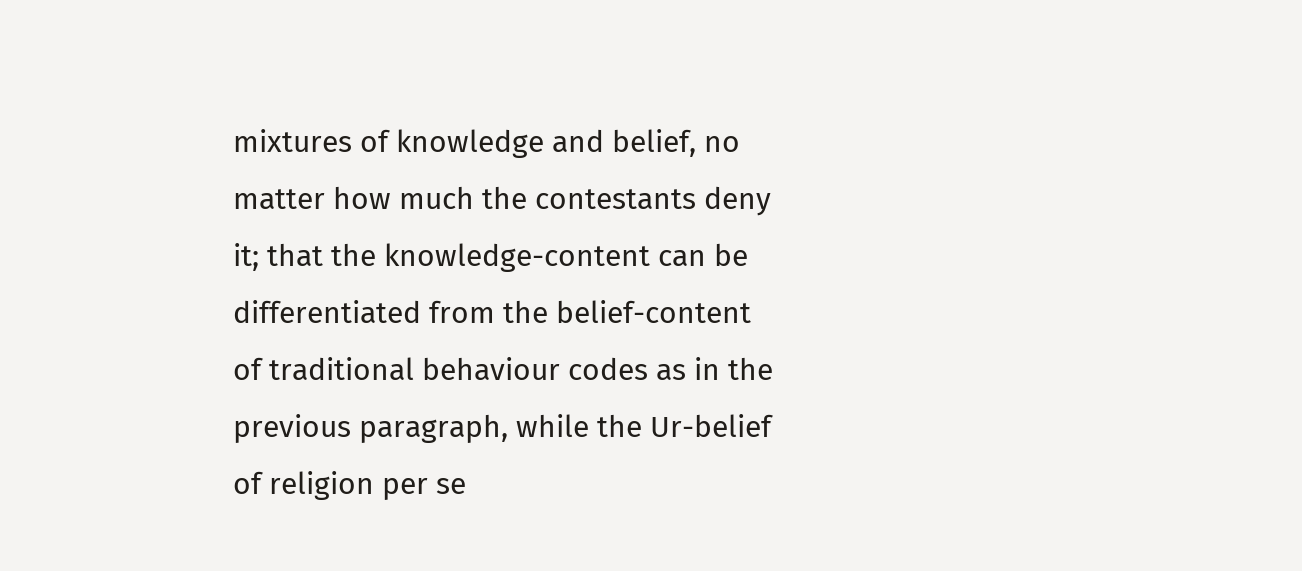mixtures of knowledge and belief, no matter how much the contestants deny it; that the knowledge-content can be differentiated from the belief-content of traditional behaviour codes as in the previous paragraph, while the Ur-belief of religion per se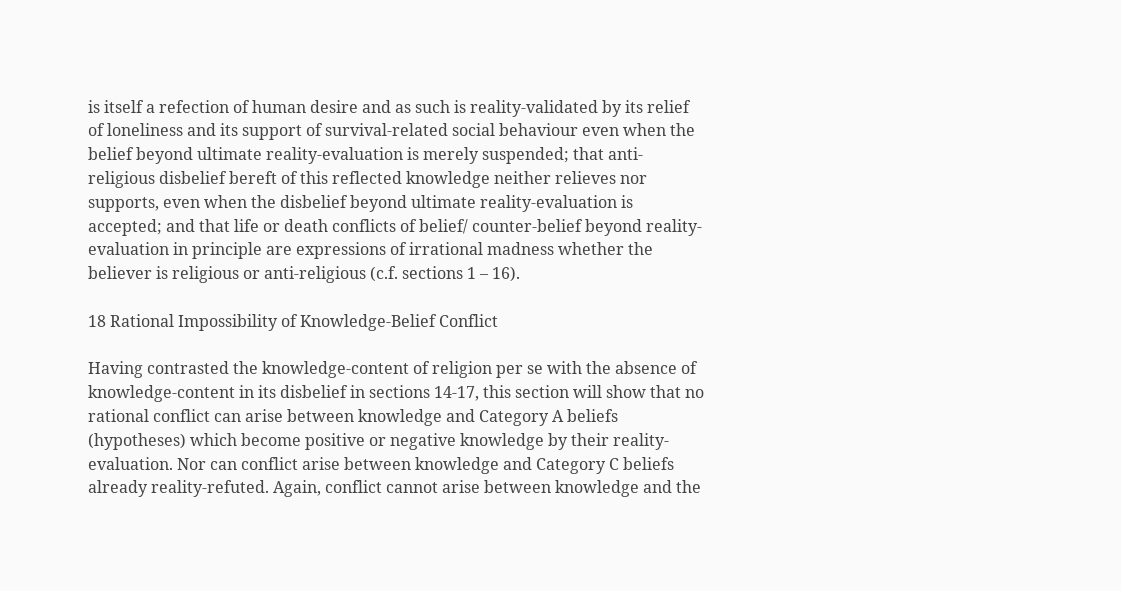is itself a refection of human desire and as such is reality-validated by its relief of loneliness and its support of survival-related social behaviour even when the belief beyond ultimate reality-evaluation is merely suspended; that anti-religious disbelief bereft of this reflected knowledge neither relieves nor supports, even when the disbelief beyond ultimate reality-evaluation is accepted; and that life or death conflicts of belief/ counter-belief beyond reality-evaluation in principle are expressions of irrational madness whether the believer is religious or anti-religious (c.f. sections 1 – 16).

18 Rational Impossibility of Knowledge-Belief Conflict

Having contrasted the knowledge-content of religion per se with the absence of knowledge-content in its disbelief in sections 14-17, this section will show that no rational conflict can arise between knowledge and Category A beliefs (hypotheses) which become positive or negative knowledge by their reality-evaluation. Nor can conflict arise between knowledge and Category C beliefs already reality-refuted. Again, conflict cannot arise between knowledge and the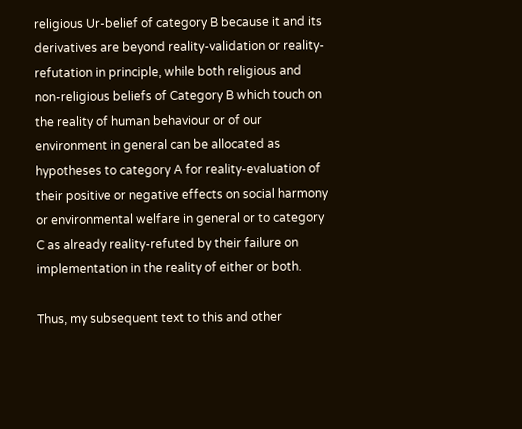religious Ur-belief of category B because it and its derivatives are beyond reality-validation or reality-refutation in principle, while both religious and non-religious beliefs of Category B which touch on the reality of human behaviour or of our environment in general can be allocated as hypotheses to category A for reality-evaluation of their positive or negative effects on social harmony or environmental welfare in general or to category C as already reality-refuted by their failure on implementation in the reality of either or both.

Thus, my subsequent text to this and other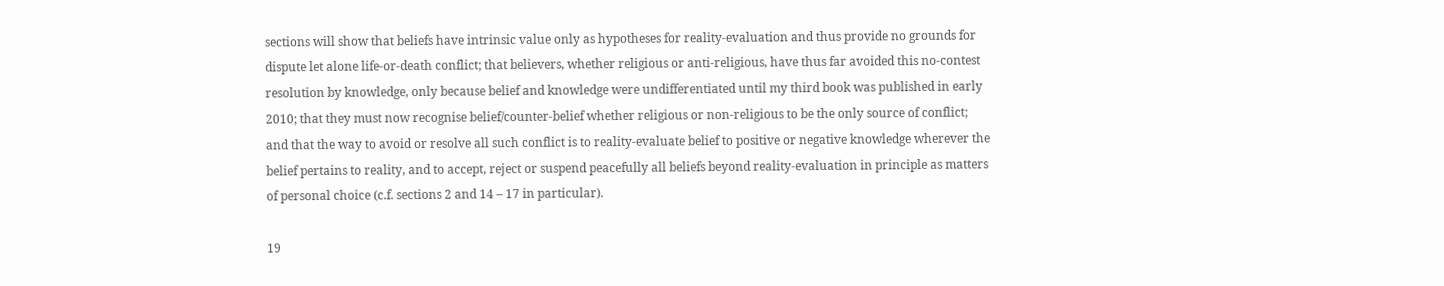sections will show that beliefs have intrinsic value only as hypotheses for reality-evaluation and thus provide no grounds for dispute let alone life-or-death conflict; that believers, whether religious or anti-religious, have thus far avoided this no-contest resolution by knowledge, only because belief and knowledge were undifferentiated until my third book was published in early 2010; that they must now recognise belief/counter-belief whether religious or non-religious to be the only source of conflict; and that the way to avoid or resolve all such conflict is to reality-evaluate belief to positive or negative knowledge wherever the belief pertains to reality, and to accept, reject or suspend peacefully all beliefs beyond reality-evaluation in principle as matters of personal choice (c.f. sections 2 and 14 – 17 in particular).

19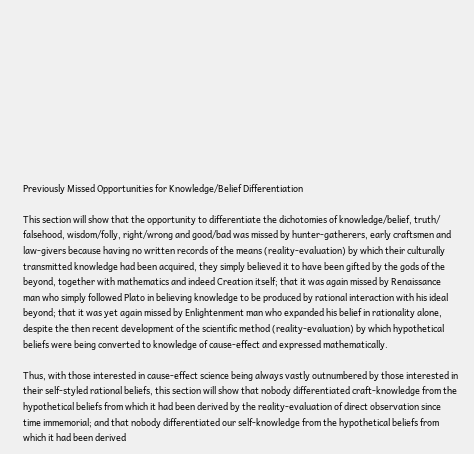Previously Missed Opportunities for Knowledge/Belief Differentiation

This section will show that the opportunity to differentiate the dichotomies of knowledge/belief, truth/ falsehood, wisdom/folly, right/wrong and good/bad was missed by hunter-gatherers, early craftsmen and law-givers because having no written records of the means (reality-evaluation) by which their culturally transmitted knowledge had been acquired, they simply believed it to have been gifted by the gods of the beyond, together with mathematics and indeed Creation itself; that it was again missed by Renaissance man who simply followed Plato in believing knowledge to be produced by rational interaction with his ideal beyond; that it was yet again missed by Enlightenment man who expanded his belief in rationality alone, despite the then recent development of the scientific method (reality-evaluation) by which hypothetical beliefs were being converted to knowledge of cause-effect and expressed mathematically.

Thus, with those interested in cause-effect science being always vastly outnumbered by those interested in their self-styled rational beliefs, this section will show that nobody differentiated craft-knowledge from the hypothetical beliefs from which it had been derived by the reality-evaluation of direct observation since time immemorial; and that nobody differentiated our self-knowledge from the hypothetical beliefs from which it had been derived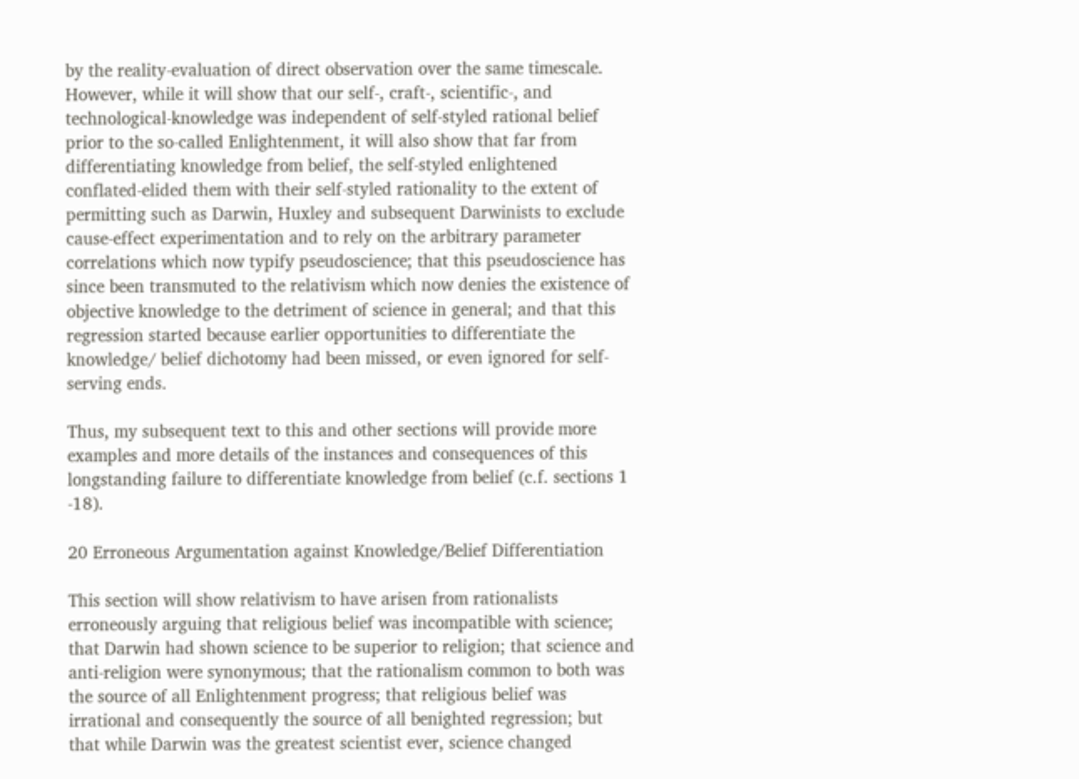by the reality-evaluation of direct observation over the same timescale. However, while it will show that our self-, craft-, scientific-, and technological-knowledge was independent of self-styled rational belief prior to the so-called Enlightenment, it will also show that far from differentiating knowledge from belief, the self-styled enlightened conflated-elided them with their self-styled rationality to the extent of permitting such as Darwin, Huxley and subsequent Darwinists to exclude cause-effect experimentation and to rely on the arbitrary parameter correlations which now typify pseudoscience; that this pseudoscience has since been transmuted to the relativism which now denies the existence of objective knowledge to the detriment of science in general; and that this regression started because earlier opportunities to differentiate the knowledge/ belief dichotomy had been missed, or even ignored for self-serving ends.

Thus, my subsequent text to this and other sections will provide more examples and more details of the instances and consequences of this longstanding failure to differentiate knowledge from belief (c.f. sections 1 -18).

20 Erroneous Argumentation against Knowledge/Belief Differentiation

This section will show relativism to have arisen from rationalists erroneously arguing that religious belief was incompatible with science; that Darwin had shown science to be superior to religion; that science and anti-religion were synonymous; that the rationalism common to both was the source of all Enlightenment progress; that religious belief was irrational and consequently the source of all benighted regression; but that while Darwin was the greatest scientist ever, science changed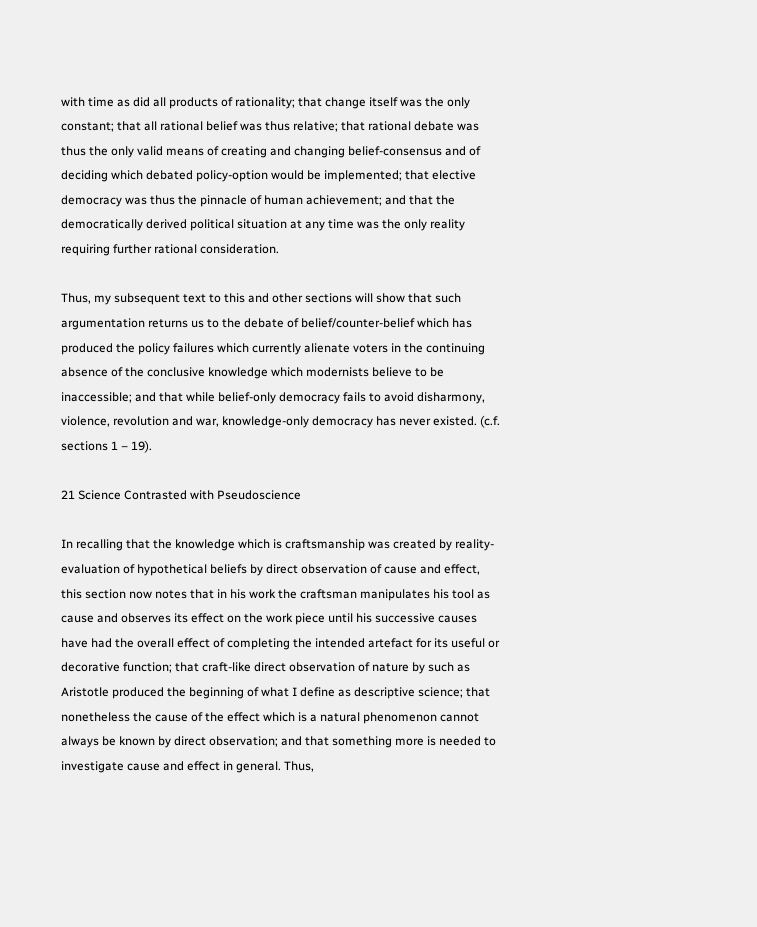with time as did all products of rationality; that change itself was the only constant; that all rational belief was thus relative; that rational debate was thus the only valid means of creating and changing belief-consensus and of deciding which debated policy-option would be implemented; that elective democracy was thus the pinnacle of human achievement; and that the democratically derived political situation at any time was the only reality requiring further rational consideration.

Thus, my subsequent text to this and other sections will show that such argumentation returns us to the debate of belief/counter-belief which has produced the policy failures which currently alienate voters in the continuing absence of the conclusive knowledge which modernists believe to be inaccessible; and that while belief-only democracy fails to avoid disharmony, violence, revolution and war, knowledge-only democracy has never existed. (c.f. sections 1 – 19).

21 Science Contrasted with Pseudoscience

In recalling that the knowledge which is craftsmanship was created by reality-evaluation of hypothetical beliefs by direct observation of cause and effect, this section now notes that in his work the craftsman manipulates his tool as cause and observes its effect on the work piece until his successive causes have had the overall effect of completing the intended artefact for its useful or decorative function; that craft-like direct observation of nature by such as Aristotle produced the beginning of what I define as descriptive science; that nonetheless the cause of the effect which is a natural phenomenon cannot always be known by direct observation; and that something more is needed to investigate cause and effect in general. Thus,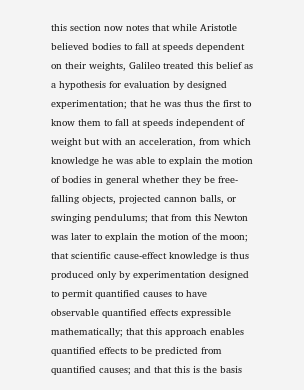this section now notes that while Aristotle believed bodies to fall at speeds dependent on their weights, Galileo treated this belief as a hypothesis for evaluation by designed experimentation; that he was thus the first to know them to fall at speeds independent of weight but with an acceleration, from which knowledge he was able to explain the motion of bodies in general whether they be free-falling objects, projected cannon balls, or swinging pendulums; that from this Newton was later to explain the motion of the moon; that scientific cause-effect knowledge is thus produced only by experimentation designed to permit quantified causes to have observable quantified effects expressible mathematically; that this approach enables quantified effects to be predicted from quantified causes; and that this is the basis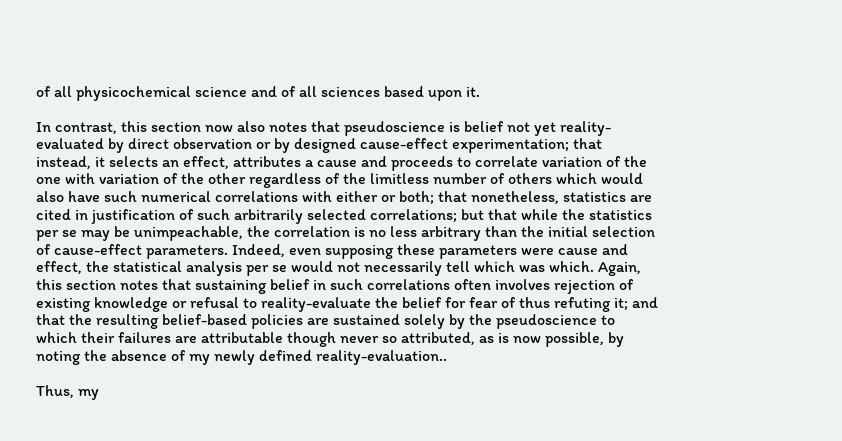of all physicochemical science and of all sciences based upon it.

In contrast, this section now also notes that pseudoscience is belief not yet reality-evaluated by direct observation or by designed cause-effect experimentation; that instead, it selects an effect, attributes a cause and proceeds to correlate variation of the one with variation of the other regardless of the limitless number of others which would also have such numerical correlations with either or both; that nonetheless, statistics are cited in justification of such arbitrarily selected correlations; but that while the statistics per se may be unimpeachable, the correlation is no less arbitrary than the initial selection of cause-effect parameters. Indeed, even supposing these parameters were cause and effect, the statistical analysis per se would not necessarily tell which was which. Again, this section notes that sustaining belief in such correlations often involves rejection of existing knowledge or refusal to reality-evaluate the belief for fear of thus refuting it; and that the resulting belief-based policies are sustained solely by the pseudoscience to which their failures are attributable though never so attributed, as is now possible, by noting the absence of my newly defined reality-evaluation..

Thus, my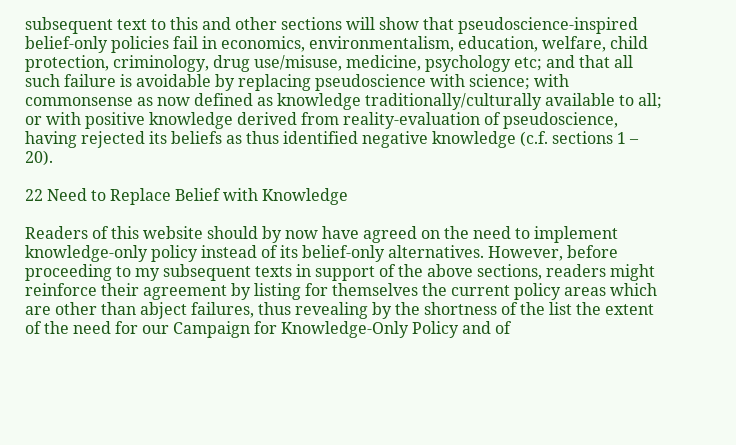subsequent text to this and other sections will show that pseudoscience-inspired belief-only policies fail in economics, environmentalism, education, welfare, child protection, criminology, drug use/misuse, medicine, psychology etc; and that all such failure is avoidable by replacing pseudoscience with science; with commonsense as now defined as knowledge traditionally/culturally available to all; or with positive knowledge derived from reality-evaluation of pseudoscience, having rejected its beliefs as thus identified negative knowledge (c.f. sections 1 – 20).

22 Need to Replace Belief with Knowledge

Readers of this website should by now have agreed on the need to implement knowledge-only policy instead of its belief-only alternatives. However, before proceeding to my subsequent texts in support of the above sections, readers might reinforce their agreement by listing for themselves the current policy areas which are other than abject failures, thus revealing by the shortness of the list the extent of the need for our Campaign for Knowledge-Only Policy and of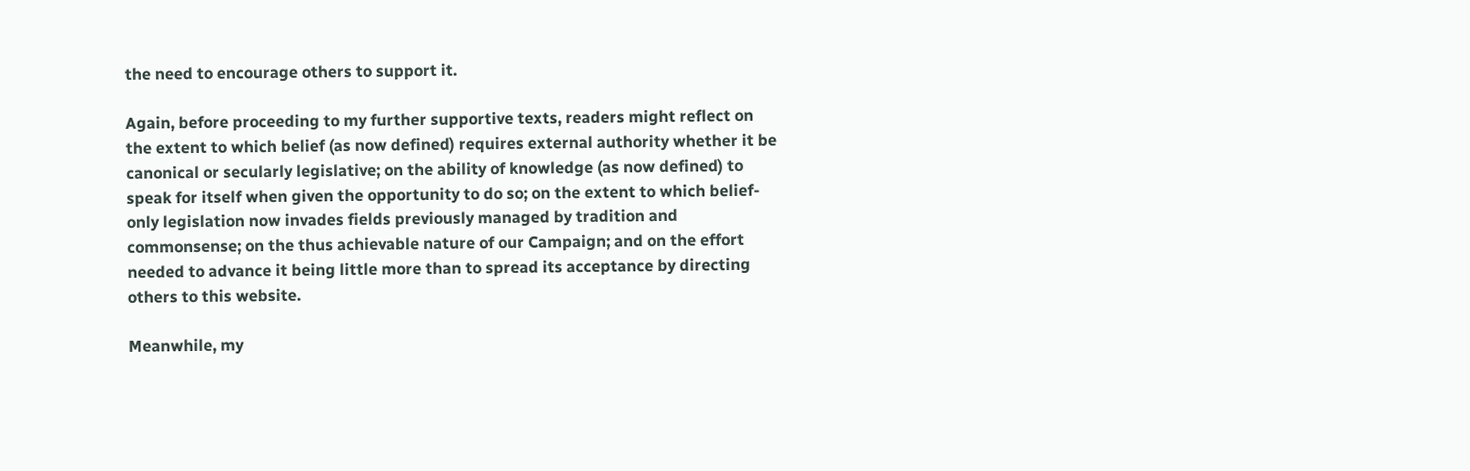the need to encourage others to support it.

Again, before proceeding to my further supportive texts, readers might reflect on the extent to which belief (as now defined) requires external authority whether it be canonical or secularly legislative; on the ability of knowledge (as now defined) to speak for itself when given the opportunity to do so; on the extent to which belief-only legislation now invades fields previously managed by tradition and commonsense; on the thus achievable nature of our Campaign; and on the effort needed to advance it being little more than to spread its acceptance by directing others to this website.

Meanwhile, my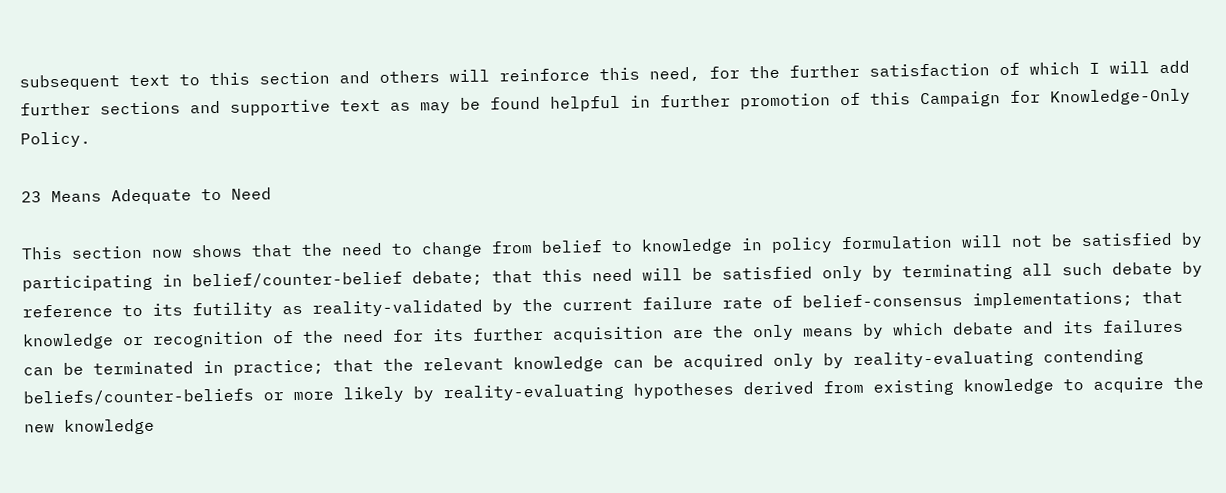subsequent text to this section and others will reinforce this need, for the further satisfaction of which I will add further sections and supportive text as may be found helpful in further promotion of this Campaign for Knowledge-Only Policy.

23 Means Adequate to Need

This section now shows that the need to change from belief to knowledge in policy formulation will not be satisfied by participating in belief/counter-belief debate; that this need will be satisfied only by terminating all such debate by reference to its futility as reality-validated by the current failure rate of belief-consensus implementations; that knowledge or recognition of the need for its further acquisition are the only means by which debate and its failures can be terminated in practice; that the relevant knowledge can be acquired only by reality-evaluating contending beliefs/counter-beliefs or more likely by reality-evaluating hypotheses derived from existing knowledge to acquire the new knowledge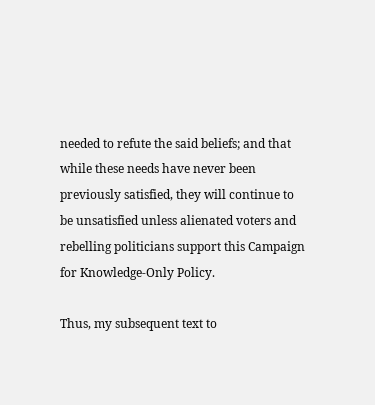needed to refute the said beliefs; and that while these needs have never been previously satisfied, they will continue to be unsatisfied unless alienated voters and rebelling politicians support this Campaign for Knowledge-Only Policy.

Thus, my subsequent text to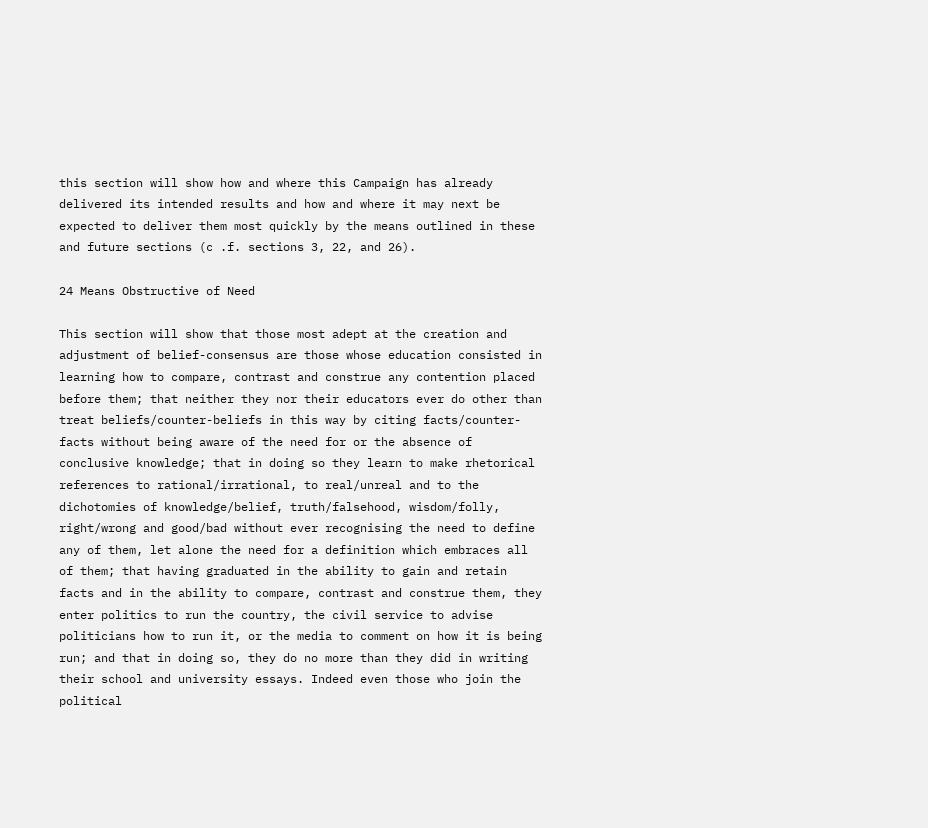this section will show how and where this Campaign has already delivered its intended results and how and where it may next be expected to deliver them most quickly by the means outlined in these and future sections (c .f. sections 3, 22, and 26).

24 Means Obstructive of Need

This section will show that those most adept at the creation and adjustment of belief-consensus are those whose education consisted in learning how to compare, contrast and construe any contention placed before them; that neither they nor their educators ever do other than treat beliefs/counter-beliefs in this way by citing facts/counter-facts without being aware of the need for or the absence of conclusive knowledge; that in doing so they learn to make rhetorical references to rational/irrational, to real/unreal and to the dichotomies of knowledge/belief, truth/falsehood, wisdom/folly, right/wrong and good/bad without ever recognising the need to define any of them, let alone the need for a definition which embraces all of them; that having graduated in the ability to gain and retain facts and in the ability to compare, contrast and construe them, they enter politics to run the country, the civil service to advise politicians how to run it, or the media to comment on how it is being run; and that in doing so, they do no more than they did in writing their school and university essays. Indeed even those who join the political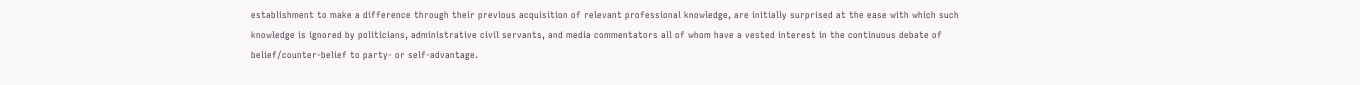establishment to make a difference through their previous acquisition of relevant professional knowledge, are initially surprised at the ease with which such knowledge is ignored by politicians, administrative civil servants, and media commentators all of whom have a vested interest in the continuous debate of belief/counter-belief to party- or self-advantage.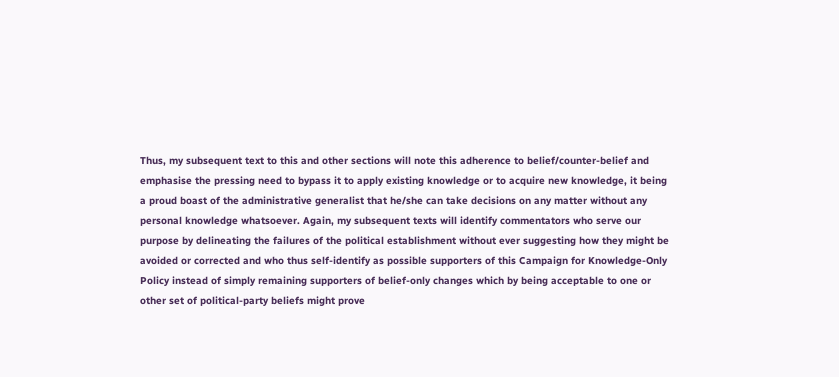Thus, my subsequent text to this and other sections will note this adherence to belief/counter-belief and emphasise the pressing need to bypass it to apply existing knowledge or to acquire new knowledge, it being a proud boast of the administrative generalist that he/she can take decisions on any matter without any personal knowledge whatsoever. Again, my subsequent texts will identify commentators who serve our purpose by delineating the failures of the political establishment without ever suggesting how they might be avoided or corrected and who thus self-identify as possible supporters of this Campaign for Knowledge-Only Policy instead of simply remaining supporters of belief-only changes which by being acceptable to one or other set of political-party beliefs might prove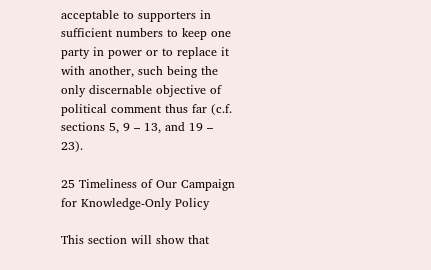acceptable to supporters in sufficient numbers to keep one party in power or to replace it with another, such being the only discernable objective of political comment thus far (c.f. sections 5, 9 – 13, and 19 – 23).

25 Timeliness of Our Campaign for Knowledge-Only Policy

This section will show that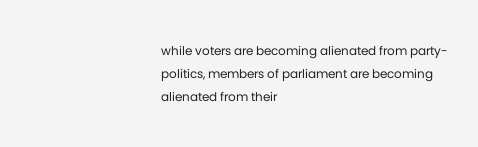while voters are becoming alienated from party-politics, members of parliament are becoming alienated from their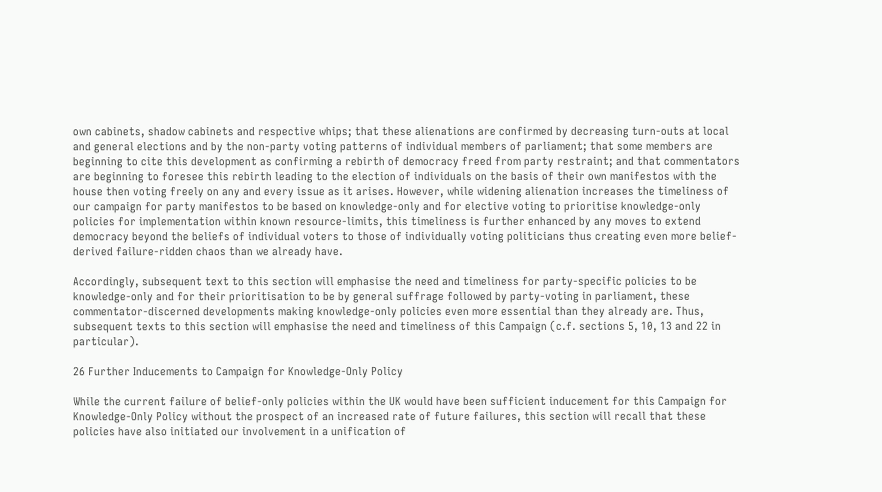own cabinets, shadow cabinets and respective whips; that these alienations are confirmed by decreasing turn-outs at local and general elections and by the non-party voting patterns of individual members of parliament; that some members are beginning to cite this development as confirming a rebirth of democracy freed from party restraint; and that commentators are beginning to foresee this rebirth leading to the election of individuals on the basis of their own manifestos with the house then voting freely on any and every issue as it arises. However, while widening alienation increases the timeliness of our campaign for party manifestos to be based on knowledge-only and for elective voting to prioritise knowledge-only policies for implementation within known resource-limits, this timeliness is further enhanced by any moves to extend democracy beyond the beliefs of individual voters to those of individually voting politicians thus creating even more belief-derived failure-ridden chaos than we already have.

Accordingly, subsequent text to this section will emphasise the need and timeliness for party-specific policies to be knowledge-only and for their prioritisation to be by general suffrage followed by party-voting in parliament, these commentator-discerned developments making knowledge-only policies even more essential than they already are. Thus, subsequent texts to this section will emphasise the need and timeliness of this Campaign (c.f. sections 5, 10, 13 and 22 in particular).

26 Further Inducements to Campaign for Knowledge-Only Policy

While the current failure of belief-only policies within the UK would have been sufficient inducement for this Campaign for Knowledge-Only Policy without the prospect of an increased rate of future failures, this section will recall that these policies have also initiated our involvement in a unification of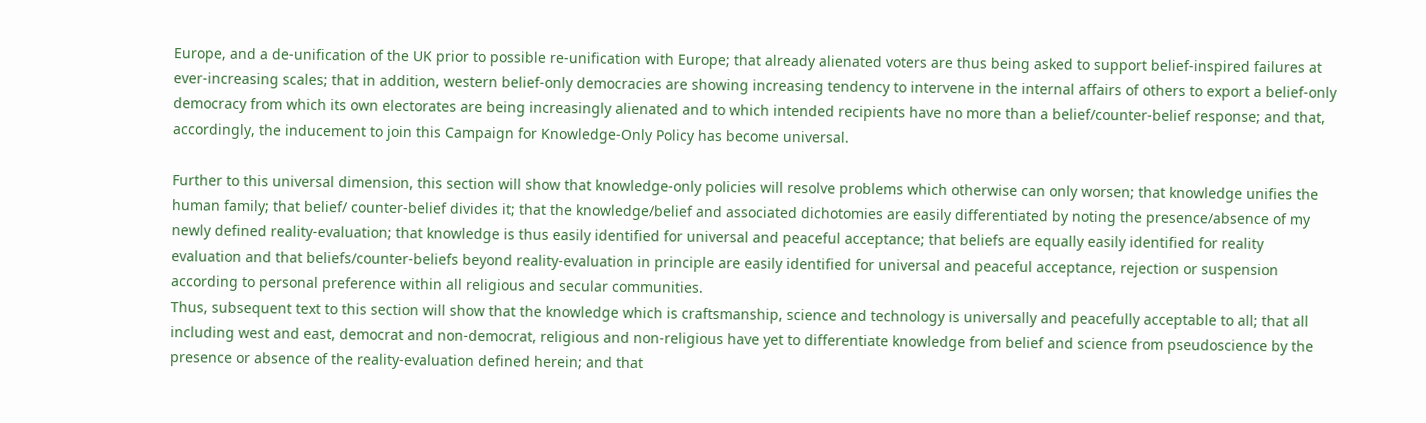Europe, and a de-unification of the UK prior to possible re-unification with Europe; that already alienated voters are thus being asked to support belief-inspired failures at ever-increasing scales; that in addition, western belief-only democracies are showing increasing tendency to intervene in the internal affairs of others to export a belief-only democracy from which its own electorates are being increasingly alienated and to which intended recipients have no more than a belief/counter-belief response; and that, accordingly, the inducement to join this Campaign for Knowledge-Only Policy has become universal.

Further to this universal dimension, this section will show that knowledge-only policies will resolve problems which otherwise can only worsen; that knowledge unifies the human family; that belief/ counter-belief divides it; that the knowledge/belief and associated dichotomies are easily differentiated by noting the presence/absence of my newly defined reality-evaluation; that knowledge is thus easily identified for universal and peaceful acceptance; that beliefs are equally easily identified for reality evaluation and that beliefs/counter-beliefs beyond reality-evaluation in principle are easily identified for universal and peaceful acceptance, rejection or suspension according to personal preference within all religious and secular communities.
Thus, subsequent text to this section will show that the knowledge which is craftsmanship, science and technology is universally and peacefully acceptable to all; that all including west and east, democrat and non-democrat, religious and non-religious have yet to differentiate knowledge from belief and science from pseudoscience by the presence or absence of the reality-evaluation defined herein; and that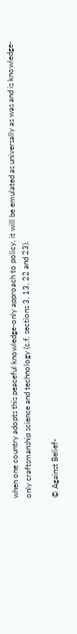when one country adopts this peaceful knowledge-only approach to policy, it will be emulated as universally as was and is knowledge-only craftsmanship science and technology (c.f. sections 3, 13, 22 and 23).

© Against Belief-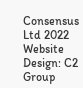Consensus Ltd 2022
Website Design: C2 Group